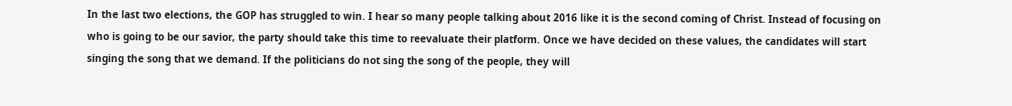In the last two elections, the GOP has struggled to win. I hear so many people talking about 2016 like it is the second coming of Christ. Instead of focusing on who is going to be our savior, the party should take this time to reevaluate their platform. Once we have decided on these values, the candidates will start singing the song that we demand. If the politicians do not sing the song of the people, they will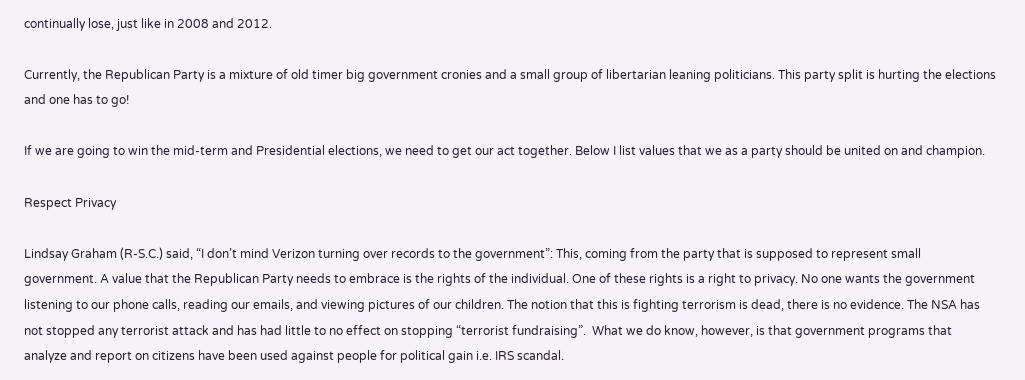continually lose, just like in 2008 and 2012.

Currently, the Republican Party is a mixture of old timer big government cronies and a small group of libertarian leaning politicians. This party split is hurting the elections and one has to go!

If we are going to win the mid-term and Presidential elections, we need to get our act together. Below I list values that we as a party should be united on and champion.

Respect Privacy

Lindsay Graham (R-S.C.) said, “I don’t mind Verizon turning over records to the government”: This, coming from the party that is supposed to represent small government. A value that the Republican Party needs to embrace is the rights of the individual. One of these rights is a right to privacy. No one wants the government listening to our phone calls, reading our emails, and viewing pictures of our children. The notion that this is fighting terrorism is dead, there is no evidence. The NSA has not stopped any terrorist attack and has had little to no effect on stopping “terrorist fundraising”.  What we do know, however, is that government programs that analyze and report on citizens have been used against people for political gain i.e. IRS scandal.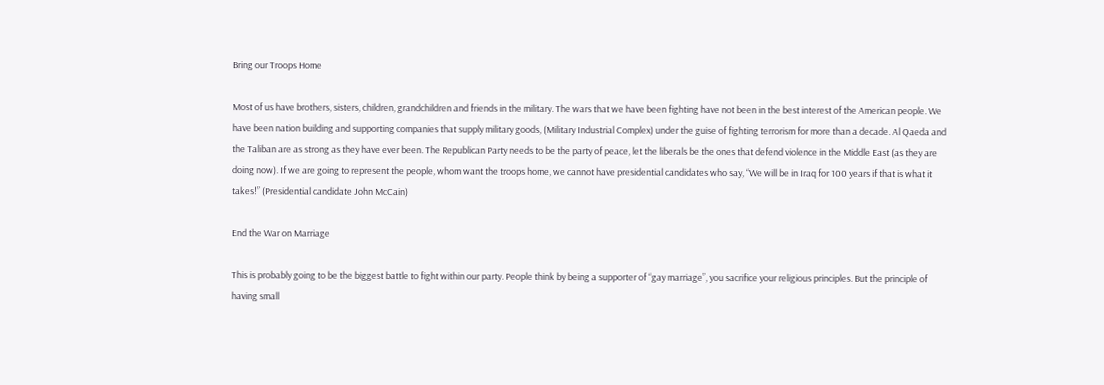Bring our Troops Home

Most of us have brothers, sisters, children, grandchildren and friends in the military. The wars that we have been fighting have not been in the best interest of the American people. We have been nation building and supporting companies that supply military goods, (Military Industrial Complex) under the guise of fighting terrorism for more than a decade. Al Qaeda and the Taliban are as strong as they have ever been. The Republican Party needs to be the party of peace, let the liberals be the ones that defend violence in the Middle East (as they are doing now). If we are going to represent the people, whom want the troops home, we cannot have presidential candidates who say, “We will be in Iraq for 100 years if that is what it takes!” (Presidential candidate John McCain)

End the War on Marriage

This is probably going to be the biggest battle to fight within our party. People think by being a supporter of “gay marriage”, you sacrifice your religious principles. But the principle of having small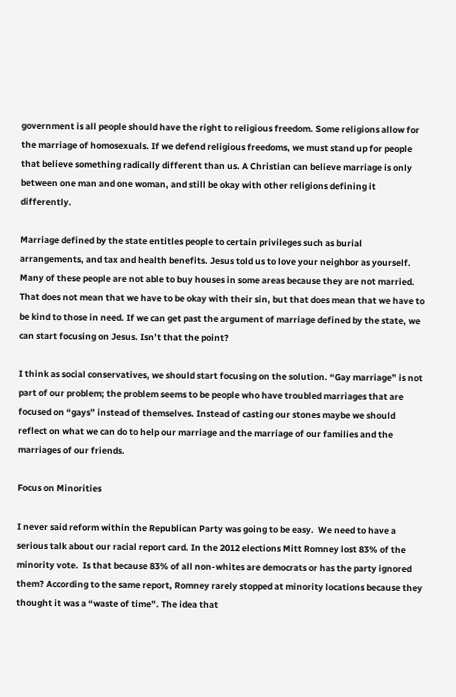government is all people should have the right to religious freedom. Some religions allow for the marriage of homosexuals. If we defend religious freedoms, we must stand up for people that believe something radically different than us. A Christian can believe marriage is only between one man and one woman, and still be okay with other religions defining it differently.

Marriage defined by the state entitles people to certain privileges such as burial arrangements, and tax and health benefits. Jesus told us to love your neighbor as yourself. Many of these people are not able to buy houses in some areas because they are not married. That does not mean that we have to be okay with their sin, but that does mean that we have to be kind to those in need. If we can get past the argument of marriage defined by the state, we can start focusing on Jesus. Isn’t that the point?

I think as social conservatives, we should start focusing on the solution. “Gay marriage” is not part of our problem; the problem seems to be people who have troubled marriages that are focused on “gays” instead of themselves. Instead of casting our stones maybe we should reflect on what we can do to help our marriage and the marriage of our families and the marriages of our friends.

Focus on Minorities

I never said reform within the Republican Party was going to be easy.  We need to have a serious talk about our racial report card. In the 2012 elections Mitt Romney lost 83% of the minority vote.  Is that because 83% of all non-whites are democrats or has the party ignored them? According to the same report, Romney rarely stopped at minority locations because they thought it was a “waste of time”. The idea that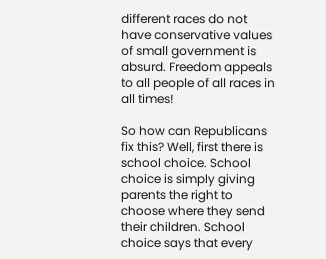different races do not have conservative values of small government is absurd. Freedom appeals to all people of all races in all times!

So how can Republicans fix this? Well, first there is school choice. School choice is simply giving parents the right to choose where they send their children. School choice says that every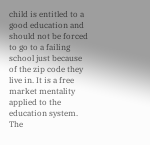child is entitled to a good education and should not be forced to go to a failing school just because of the zip code they live in. It is a free market mentality applied to the education system. The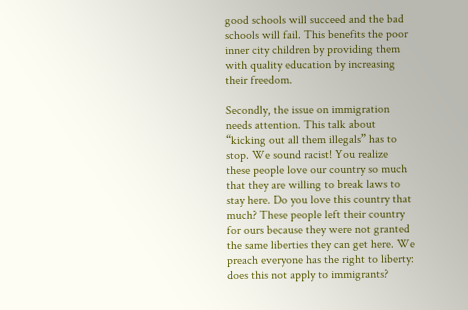good schools will succeed and the bad schools will fail. This benefits the poor inner city children by providing them with quality education by increasing their freedom.

Secondly, the issue on immigration needs attention. This talk about “kicking out all them illegals” has to stop. We sound racist! You realize these people love our country so much that they are willing to break laws to stay here. Do you love this country that much? These people left their country for ours because they were not granted the same liberties they can get here. We preach everyone has the right to liberty: does this not apply to immigrants?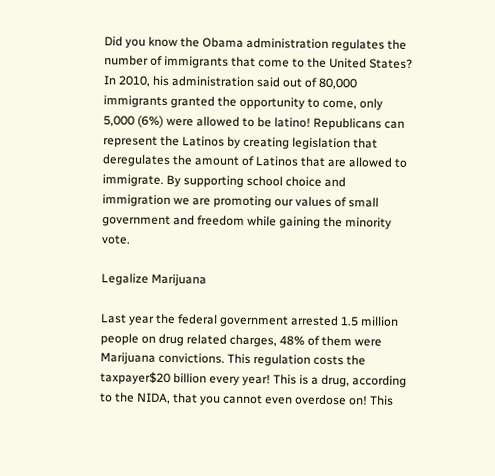Did you know the Obama administration regulates the number of immigrants that come to the United States? In 2010, his administration said out of 80,000 immigrants granted the opportunity to come, only 5,000 (6%) were allowed to be latino! Republicans can represent the Latinos by creating legislation that deregulates the amount of Latinos that are allowed to immigrate. By supporting school choice and immigration we are promoting our values of small government and freedom while gaining the minority vote.

Legalize Marijuana

Last year the federal government arrested 1.5 million people on drug related charges, 48% of them were Marijuana convictions. This regulation costs the taxpayer$20 billion every year! This is a drug, according to the NIDA, that you cannot even overdose on! This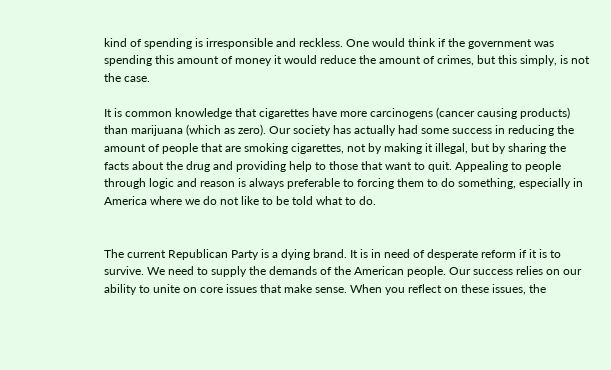kind of spending is irresponsible and reckless. One would think if the government was spending this amount of money it would reduce the amount of crimes, but this simply, is not the case.

It is common knowledge that cigarettes have more carcinogens (cancer causing products) than marijuana (which as zero). Our society has actually had some success in reducing the amount of people that are smoking cigarettes, not by making it illegal, but by sharing the facts about the drug and providing help to those that want to quit. Appealing to people through logic and reason is always preferable to forcing them to do something, especially in America where we do not like to be told what to do.


The current Republican Party is a dying brand. It is in need of desperate reform if it is to survive. We need to supply the demands of the American people. Our success relies on our ability to unite on core issues that make sense. When you reflect on these issues, the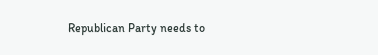Republican Party needs to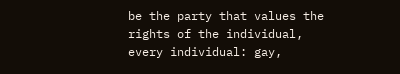be the party that values the rights of the individual, every individual: gay,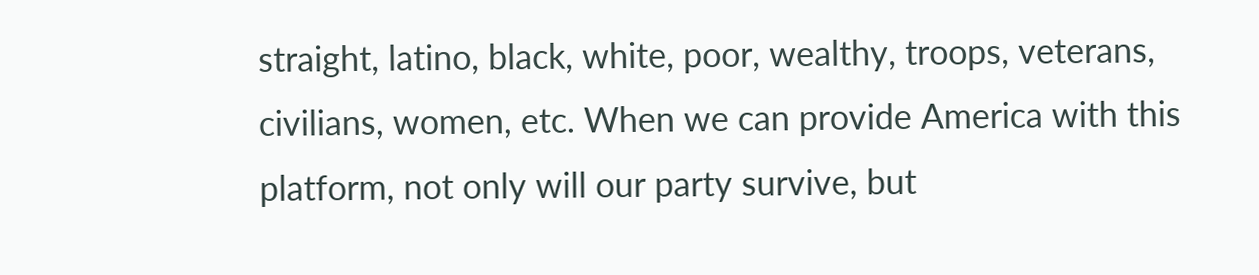straight, latino, black, white, poor, wealthy, troops, veterans, civilians, women, etc. When we can provide America with this platform, not only will our party survive, but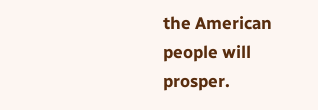the American people will prosper.